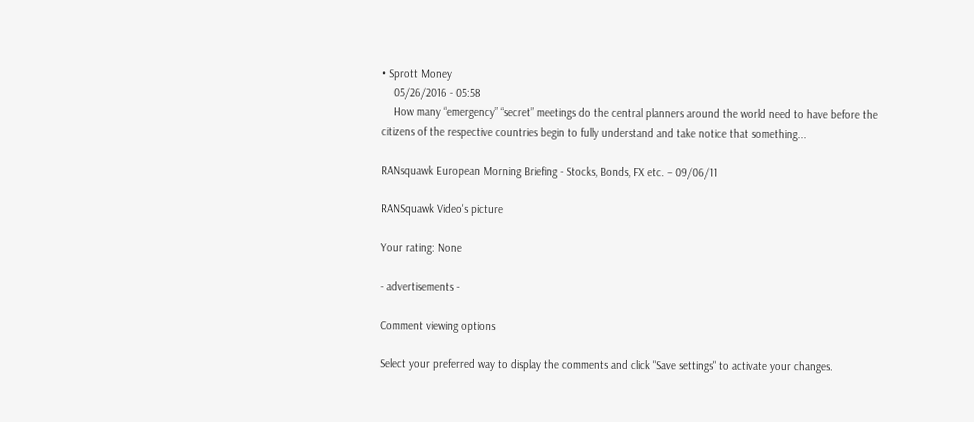• Sprott Money
    05/26/2016 - 05:58
    How many “emergency” “secret” meetings do the central planners around the world need to have before the citizens of the respective countries begin to fully understand and take notice that something...

RANsquawk European Morning Briefing - Stocks, Bonds, FX etc. – 09/06/11

RANSquawk Video's picture

Your rating: None

- advertisements -

Comment viewing options

Select your preferred way to display the comments and click "Save settings" to activate your changes.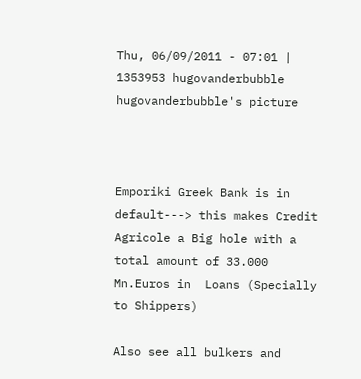Thu, 06/09/2011 - 07:01 | 1353953 hugovanderbubble
hugovanderbubble's picture



Emporiki Greek Bank is in default---> this makes Credit Agricole a Big hole with a total amount of 33.000 Mn.Euros in  Loans (Specially to Shippers)

Also see all bulkers and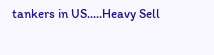tankers in US.....Heavy Sell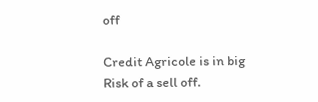off

Credit Agricole is in big Risk of a sell off.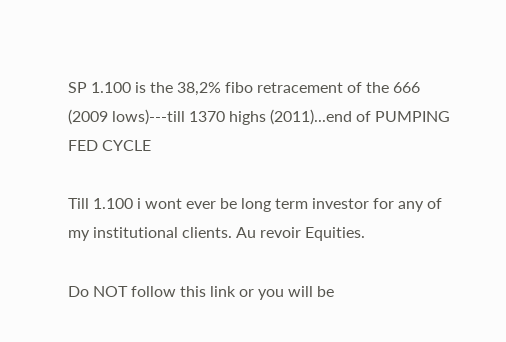SP 1.100 is the 38,2% fibo retracement of the 666 (2009 lows)---till 1370 highs (2011)...end of PUMPING FED CYCLE

Till 1.100 i wont ever be long term investor for any of my institutional clients. Au revoir Equities.

Do NOT follow this link or you will be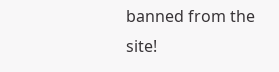banned from the site!